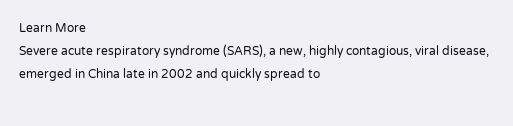Learn More
Severe acute respiratory syndrome (SARS), a new, highly contagious, viral disease, emerged in China late in 2002 and quickly spread to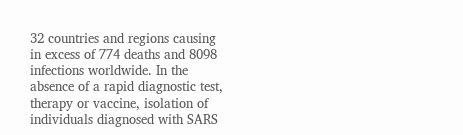32 countries and regions causing in excess of 774 deaths and 8098 infections worldwide. In the absence of a rapid diagnostic test, therapy or vaccine, isolation of individuals diagnosed with SARS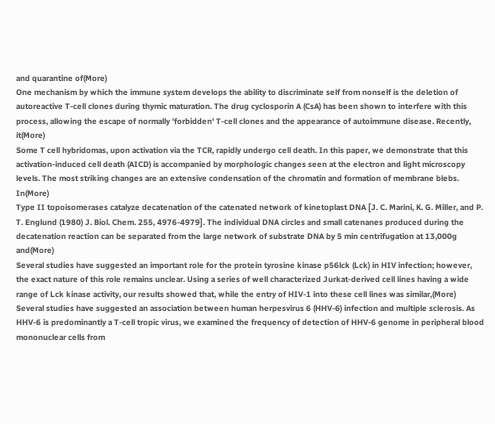and quarantine of(More)
One mechanism by which the immune system develops the ability to discriminate self from nonself is the deletion of autoreactive T-cell clones during thymic maturation. The drug cyclosporin A (CsA) has been shown to interfere with this process, allowing the escape of normally 'forbidden' T-cell clones and the appearance of autoimmune disease. Recently, it(More)
Some T cell hybridomas, upon activation via the TCR, rapidly undergo cell death. In this paper, we demonstrate that this activation-induced cell death (AICD) is accompanied by morphologic changes seen at the electron and light microscopy levels. The most striking changes are an extensive condensation of the chromatin and formation of membrane blebs. In(More)
Type II topoisomerases catalyze decatenation of the catenated network of kinetoplast DNA [J. C. Marini, K. G. Miller, and P. T. Englund (1980) J. Biol. Chem. 255, 4976-4979]. The individual DNA circles and small catenanes produced during the decatenation reaction can be separated from the large network of substrate DNA by 5 min centrifugation at 13,000g and(More)
Several studies have suggested an important role for the protein tyrosine kinase p56lck (Lck) in HIV infection; however, the exact nature of this role remains unclear. Using a series of well characterized Jurkat-derived cell lines having a wide range of Lck kinase activity, our results showed that, while the entry of HIV-1 into these cell lines was similar,(More)
Several studies have suggested an association between human herpesvirus 6 (HHV-6) infection and multiple sclerosis. As HHV-6 is predominantly a T-cell tropic virus, we examined the frequency of detection of HHV-6 genome in peripheral blood mononuclear cells from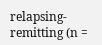relapsing-remitting (n =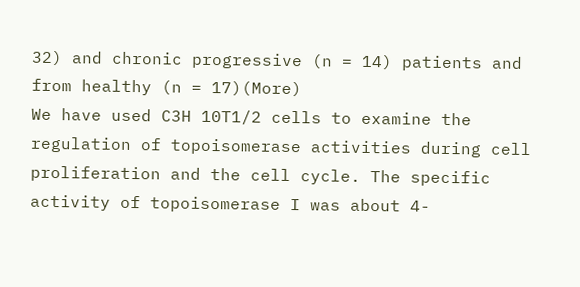32) and chronic progressive (n = 14) patients and from healthy (n = 17)(More)
We have used C3H 10T1/2 cells to examine the regulation of topoisomerase activities during cell proliferation and the cell cycle. The specific activity of topoisomerase I was about 4-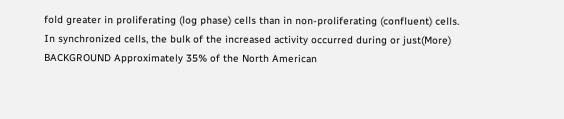fold greater in proliferating (log phase) cells than in non-proliferating (confluent) cells. In synchronized cells, the bulk of the increased activity occurred during or just(More)
BACKGROUND Approximately 35% of the North American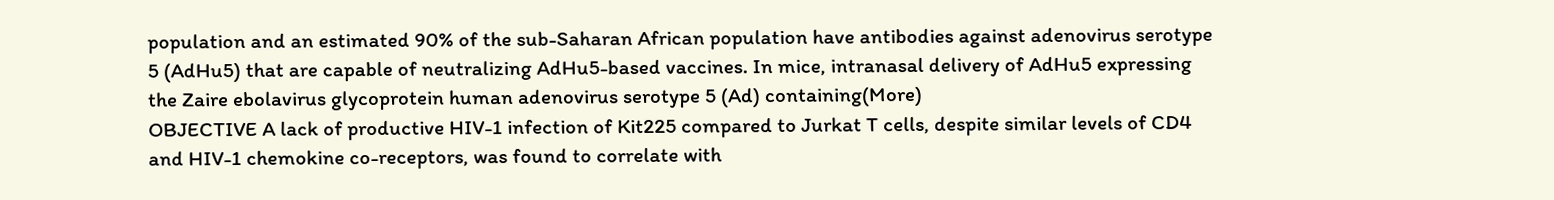population and an estimated 90% of the sub-Saharan African population have antibodies against adenovirus serotype 5 (AdHu5) that are capable of neutralizing AdHu5-based vaccines. In mice, intranasal delivery of AdHu5 expressing the Zaire ebolavirus glycoprotein human adenovirus serotype 5 (Ad) containing(More)
OBJECTIVE A lack of productive HIV-1 infection of Kit225 compared to Jurkat T cells, despite similar levels of CD4 and HIV-1 chemokine co-receptors, was found to correlate with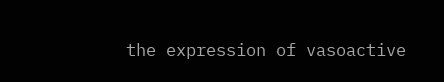the expression of vasoactive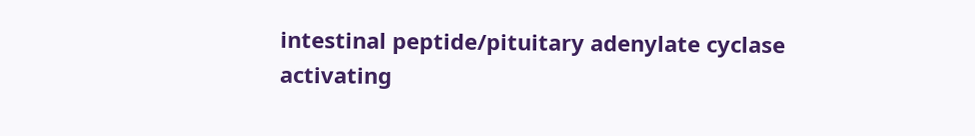intestinal peptide/pituitary adenylate cyclase activating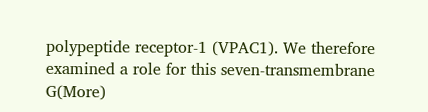polypeptide receptor-1 (VPAC1). We therefore examined a role for this seven-transmembrane G(More)